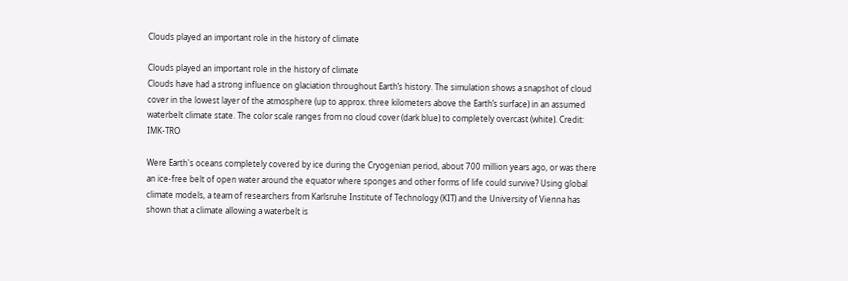Clouds played an important role in the history of climate

Clouds played an important role in the history of climate
Clouds have had a strong influence on glaciation throughout Earth’s history. The simulation shows a snapshot of cloud cover in the lowest layer of the atmosphere (up to approx. three kilometers above the Earth’s surface) in an assumed waterbelt climate state. The color scale ranges from no cloud cover (dark blue) to completely overcast (white). Credit: IMK-TRO

Were Earth's oceans completely covered by ice during the Cryogenian period, about 700 million years ago, or was there an ice-free belt of open water around the equator where sponges and other forms of life could survive? Using global climate models, a team of researchers from Karlsruhe Institute of Technology (KIT) and the University of Vienna has shown that a climate allowing a waterbelt is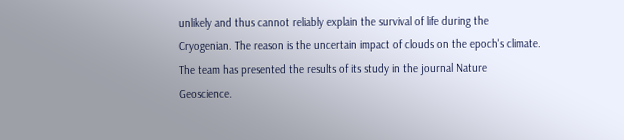unlikely and thus cannot reliably explain the survival of life during the Cryogenian. The reason is the uncertain impact of clouds on the epoch's climate. The team has presented the results of its study in the journal Nature Geoscience.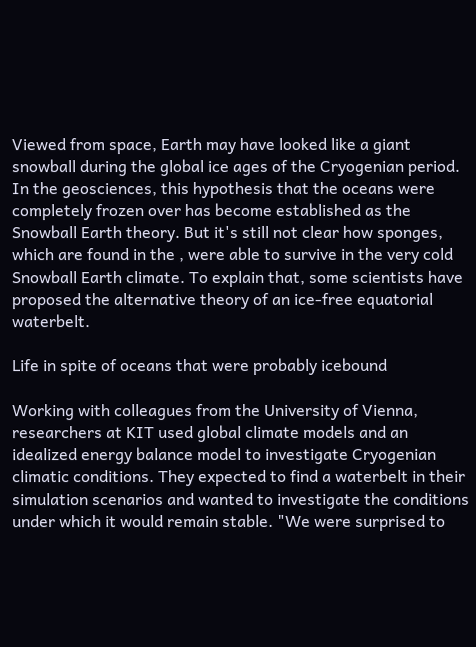Viewed from space, Earth may have looked like a giant snowball during the global ice ages of the Cryogenian period. In the geosciences, this hypothesis that the oceans were completely frozen over has become established as the Snowball Earth theory. But it's still not clear how sponges, which are found in the , were able to survive in the very cold Snowball Earth climate. To explain that, some scientists have proposed the alternative theory of an ice-free equatorial waterbelt.

Life in spite of oceans that were probably icebound

Working with colleagues from the University of Vienna, researchers at KIT used global climate models and an idealized energy balance model to investigate Cryogenian climatic conditions. They expected to find a waterbelt in their simulation scenarios and wanted to investigate the conditions under which it would remain stable. "We were surprised to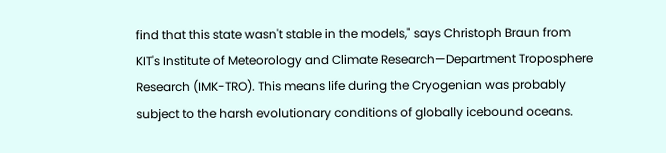find that this state wasn't stable in the models," says Christoph Braun from KIT's Institute of Meteorology and Climate Research—Department Troposphere Research (IMK-TRO). This means life during the Cryogenian was probably subject to the harsh evolutionary conditions of globally icebound oceans.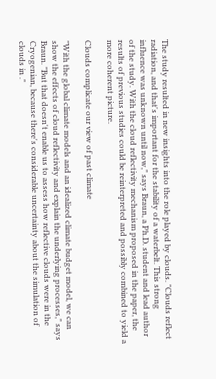The study resulted in new insights into the role played by clouds. "Clouds reflect radiation, and that's important for the stability of a waterbelt. This strong influence was unknown until now," says Braun, a Ph.D. student and lead author of the study. With the cloud reflectivity mechanism proposed in the paper, the results of previous studies could be reinterpreted and possibly combined to yield a more coherent picture.

Clouds complicate our view of past climate

"With the global climate models and an idealized climate budget model, we can show the effects of cloud reflectivity and explain the underlying processes," says Braun. "But that doesn't enable us to assess how reflective clouds were in the Cryogenian, because there's considerable uncertainty about the simulation of clouds in ."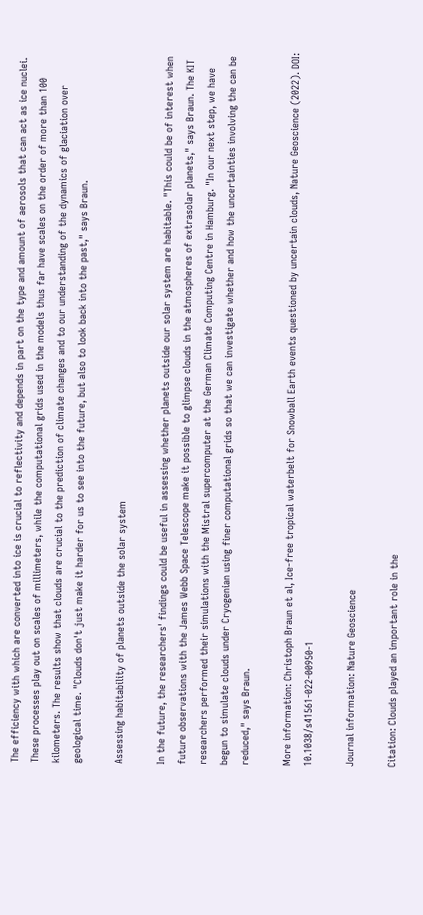The efficiency with which are converted into ice is crucial to reflectivity and depends in part on the type and amount of aerosols that can act as ice nuclei. These processes play out on scales of millimeters, while the computational grids used in the models thus far have scales on the order of more than 100 kilometers. The results show that clouds are crucial to the prediction of climate changes and to our understanding of the dynamics of glaciation over geological time. "Clouds don't just make it harder for us to see into the future, but also to look back into the past," says Braun.

Assessing habitability of planets outside the solar system

In the future, the researchers' findings could be useful in assessing whether planets outside our solar system are habitable. "This could be of interest when future observations with the James Webb Space Telescope make it possible to glimpse clouds in the atmospheres of extrasolar planets," says Braun. The KIT researchers performed their simulations with the Mistral supercomputer at the German Climate Computing Centre in Hamburg. "In our next step, we have begun to simulate clouds under Cryogenian using finer computational grids so that we can investigate whether and how the uncertainties involving the can be reduced," says Braun.

More information: Christoph Braun et al, Ice-free tropical waterbelt for Snowball Earth events questioned by uncertain clouds, Nature Geoscience (2022). DOI: 10.1038/s41561-022-00950-1

Journal information: Nature Geoscience

Citation: Clouds played an important role in the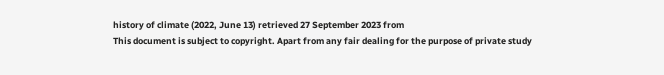history of climate (2022, June 13) retrieved 27 September 2023 from
This document is subject to copyright. Apart from any fair dealing for the purpose of private study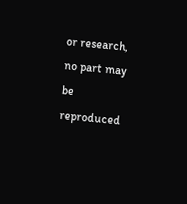or research, no part may be reproduced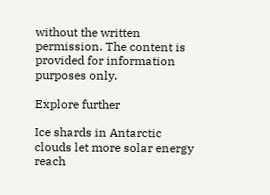without the written permission. The content is provided for information purposes only.

Explore further

Ice shards in Antarctic clouds let more solar energy reach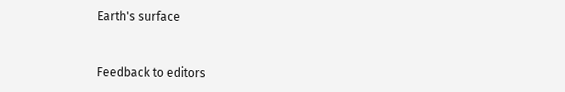Earth's surface


Feedback to editors